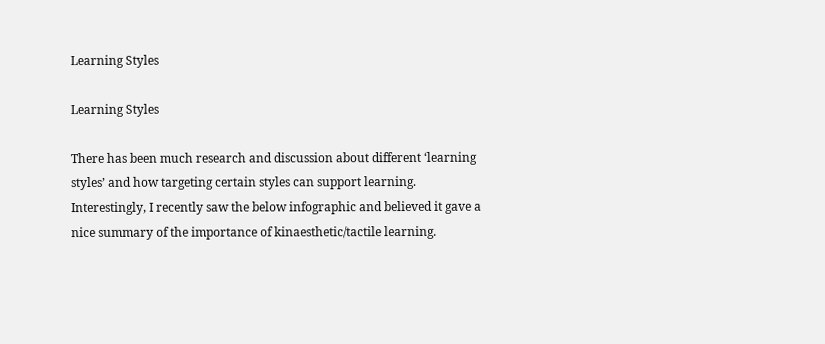Learning Styles

Learning Styles

There has been much research and discussion about different ‘learning styles’ and how targeting certain styles can support learning. Interestingly, I recently saw the below infographic and believed it gave a nice summary of the importance of kinaesthetic/tactile learning.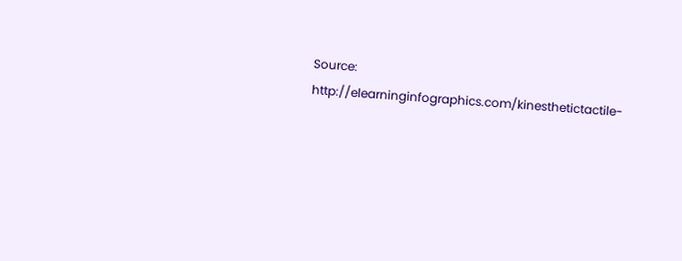Source: http://elearninginfographics.com/kinesthetictactile-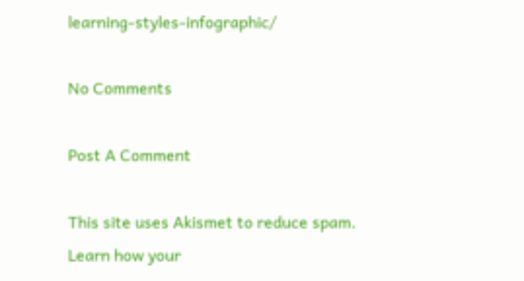learning-styles-infographic/

No Comments

Post A Comment

This site uses Akismet to reduce spam. Learn how your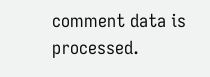comment data is processed.